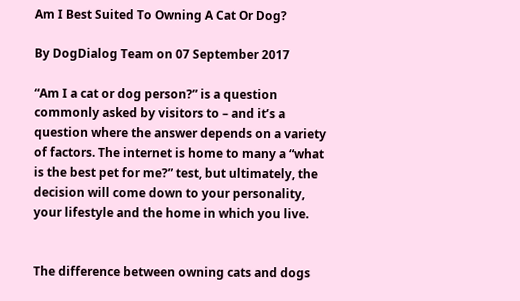Am I Best Suited To Owning A Cat Or Dog?

By DogDialog Team on 07 September 2017

“Am I a cat or dog person?” is a question commonly asked by visitors to – and it’s a question where the answer depends on a variety of factors. The internet is home to many a “what is the best pet for me?” test, but ultimately, the decision will come down to your personality, your lifestyle and the home in which you live.


The difference between owning cats and dogs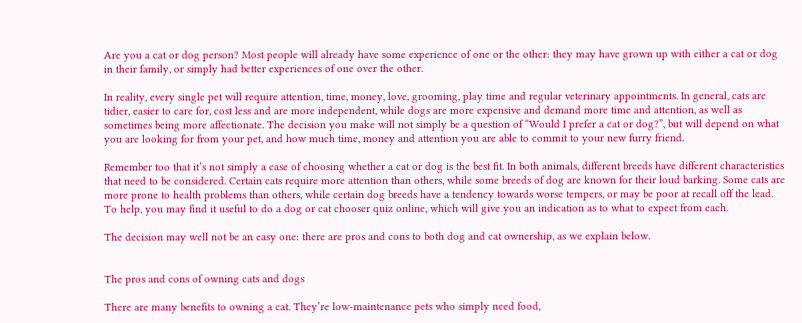Are you a cat or dog person? Most people will already have some experience of one or the other: they may have grown up with either a cat or dog in their family, or simply had better experiences of one over the other.

In reality, every single pet will require attention, time, money, love, grooming, play time and regular veterinary appointments. In general, cats are tidier, easier to care for, cost less and are more independent, while dogs are more expensive and demand more time and attention, as well as sometimes being more affectionate. The decision you make will not simply be a question of “Would I prefer a cat or dog?”, but will depend on what you are looking for from your pet, and how much time, money and attention you are able to commit to your new furry friend.

Remember too that it’s not simply a case of choosing whether a cat or dog is the best fit. In both animals, different breeds have different characteristics that need to be considered. Certain cats require more attention than others, while some breeds of dog are known for their loud barking. Some cats are more prone to health problems than others, while certain dog breeds have a tendency towards worse tempers, or may be poor at recall off the lead. To help, you may find it useful to do a dog or cat chooser quiz online, which will give you an indication as to what to expect from each.

The decision may well not be an easy one: there are pros and cons to both dog and cat ownership, as we explain below.


The pros and cons of owning cats and dogs

There are many benefits to owning a cat. They’re low-maintenance pets who simply need food,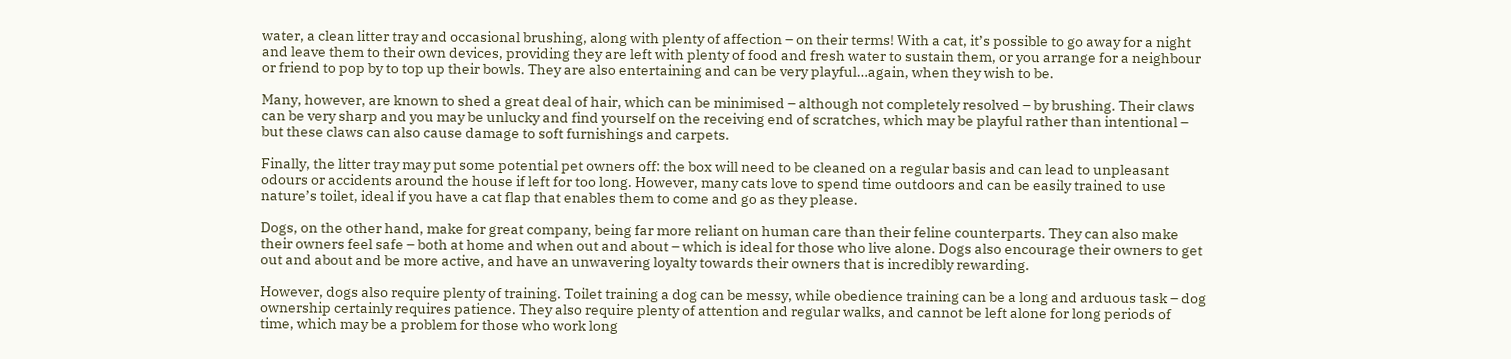water, a clean litter tray and occasional brushing, along with plenty of affection – on their terms! With a cat, it’s possible to go away for a night and leave them to their own devices, providing they are left with plenty of food and fresh water to sustain them, or you arrange for a neighbour or friend to pop by to top up their bowls. They are also entertaining and can be very playful…again, when they wish to be.

Many, however, are known to shed a great deal of hair, which can be minimised – although not completely resolved – by brushing. Their claws can be very sharp and you may be unlucky and find yourself on the receiving end of scratches, which may be playful rather than intentional – but these claws can also cause damage to soft furnishings and carpets.

Finally, the litter tray may put some potential pet owners off: the box will need to be cleaned on a regular basis and can lead to unpleasant odours or accidents around the house if left for too long. However, many cats love to spend time outdoors and can be easily trained to use nature’s toilet, ideal if you have a cat flap that enables them to come and go as they please.

Dogs, on the other hand, make for great company, being far more reliant on human care than their feline counterparts. They can also make their owners feel safe – both at home and when out and about – which is ideal for those who live alone. Dogs also encourage their owners to get out and about and be more active, and have an unwavering loyalty towards their owners that is incredibly rewarding.

However, dogs also require plenty of training. Toilet training a dog can be messy, while obedience training can be a long and arduous task – dog ownership certainly requires patience. They also require plenty of attention and regular walks, and cannot be left alone for long periods of time, which may be a problem for those who work long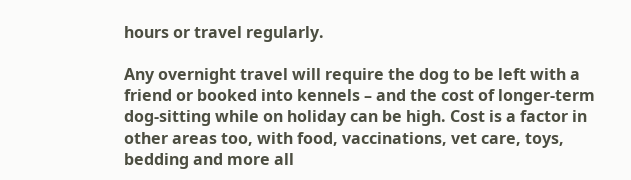hours or travel regularly.

Any overnight travel will require the dog to be left with a friend or booked into kennels – and the cost of longer-term dog-sitting while on holiday can be high. Cost is a factor in other areas too, with food, vaccinations, vet care, toys, bedding and more all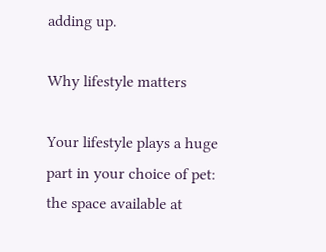adding up.

Why lifestyle matters

Your lifestyle plays a huge part in your choice of pet: the space available at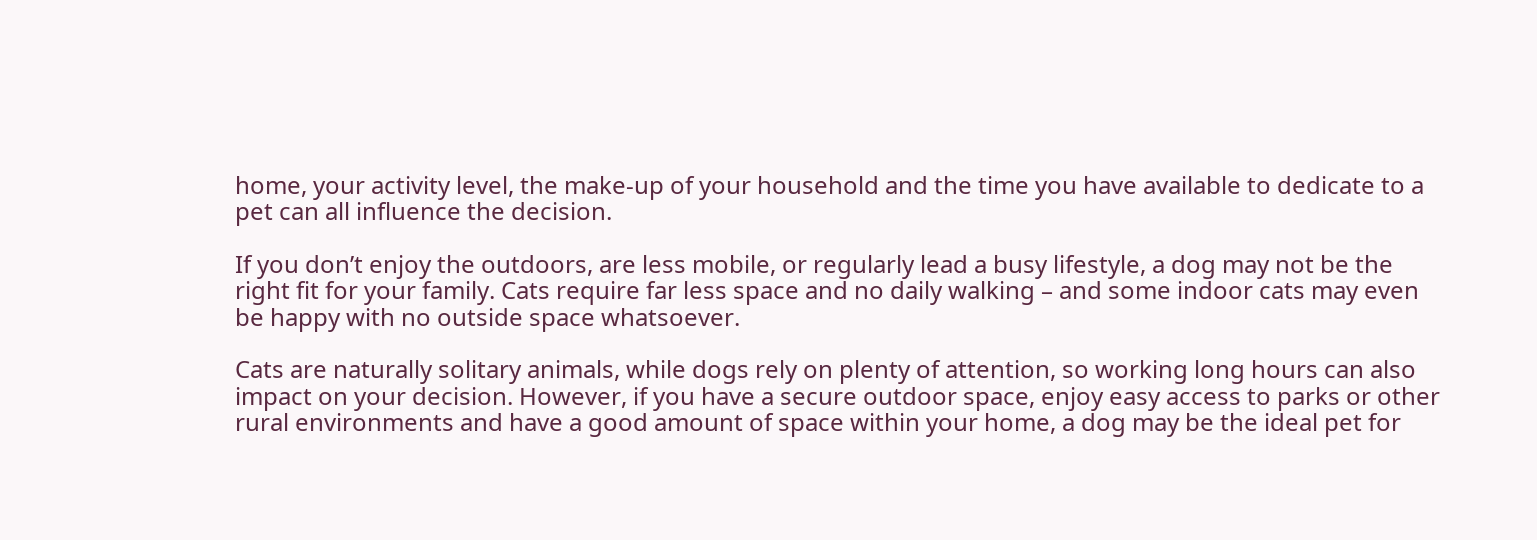home, your activity level, the make-up of your household and the time you have available to dedicate to a pet can all influence the decision.

If you don’t enjoy the outdoors, are less mobile, or regularly lead a busy lifestyle, a dog may not be the right fit for your family. Cats require far less space and no daily walking – and some indoor cats may even be happy with no outside space whatsoever.

Cats are naturally solitary animals, while dogs rely on plenty of attention, so working long hours can also impact on your decision. However, if you have a secure outdoor space, enjoy easy access to parks or other rural environments and have a good amount of space within your home, a dog may be the ideal pet for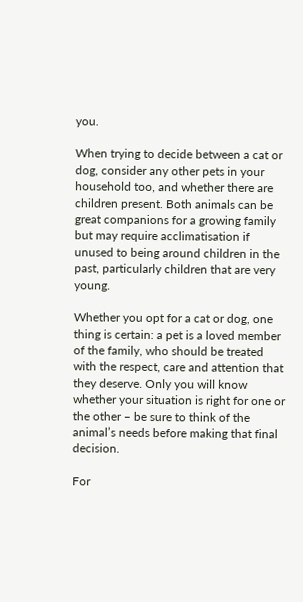you.

When trying to decide between a cat or dog, consider any other pets in your household too, and whether there are children present. Both animals can be great companions for a growing family but may require acclimatisation if unused to being around children in the past, particularly children that are very young.

Whether you opt for a cat or dog, one thing is certain: a pet is a loved member of the family, who should be treated with the respect, care and attention that they deserve. Only you will know whether your situation is right for one or the other – be sure to think of the animal’s needs before making that final decision.

For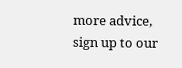more advice, sign up to our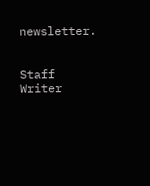newsletter.


Staff Writer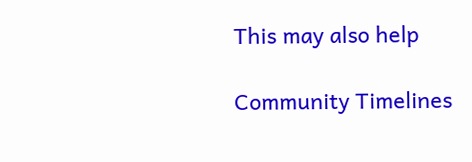This may also help

Community Timelines